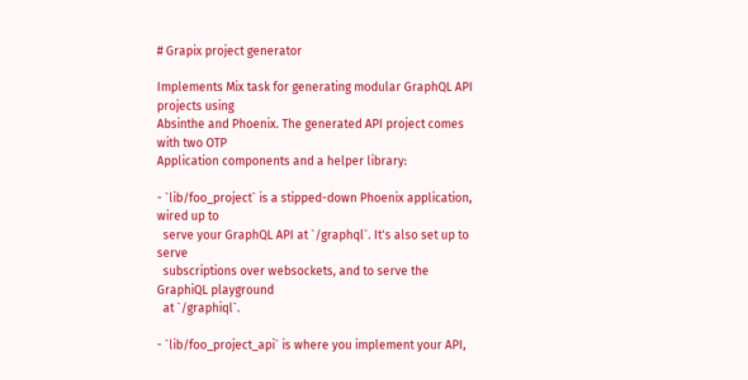# Grapix project generator

Implements Mix task for generating modular GraphQL API projects using
Absinthe and Phoenix. The generated API project comes with two OTP
Application components and a helper library:

- `lib/foo_project` is a stipped-down Phoenix application, wired up to
  serve your GraphQL API at `/graphql`. It's also set up to serve
  subscriptions over websockets, and to serve the GraphiQL playground
  at `/graphiql`.

- `lib/foo_project_api` is where you implement your API,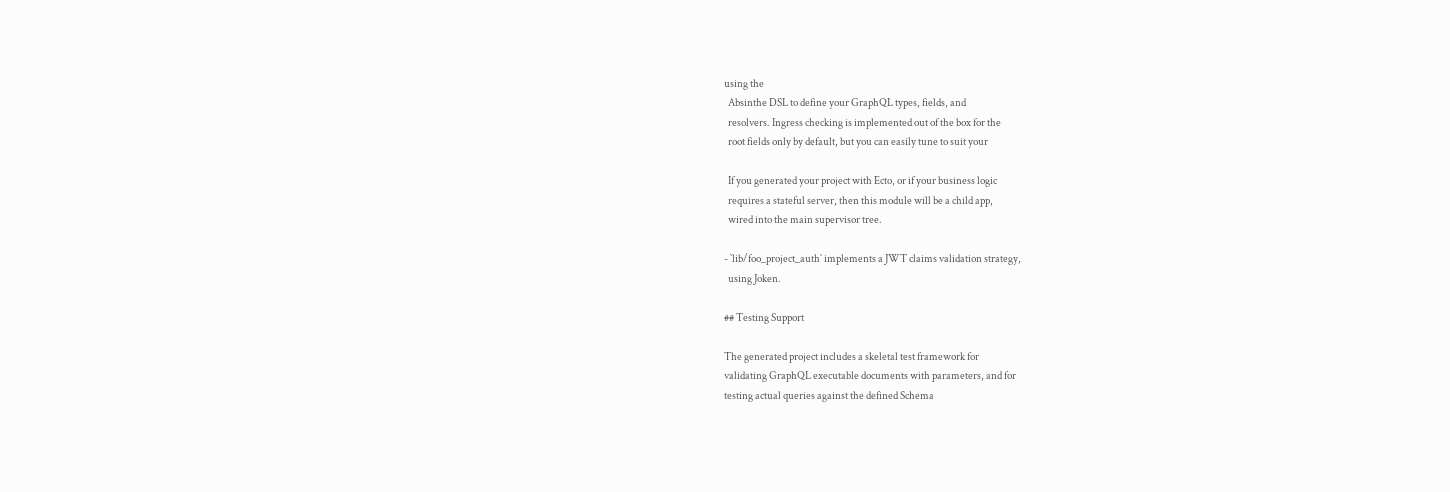using the
  Absinthe DSL to define your GraphQL types, fields, and
  resolvers. Ingress checking is implemented out of the box for the
  root fields only by default, but you can easily tune to suit your

  If you generated your project with Ecto, or if your business logic
  requires a stateful server, then this module will be a child app,
  wired into the main supervisor tree.

- `lib/foo_project_auth` implements a JWT claims validation strategy,
  using Joken.

## Testing Support

The generated project includes a skeletal test framework for
validating GraphQL executable documents with parameters, and for
testing actual queries against the defined Schema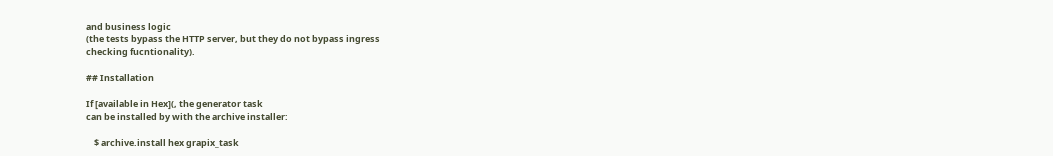and business logic
(the tests bypass the HTTP server, but they do not bypass ingress
checking fucntionality).

## Installation

If [available in Hex](, the generator task
can be installed by with the archive installer:

    $ archive.install hex grapix_task